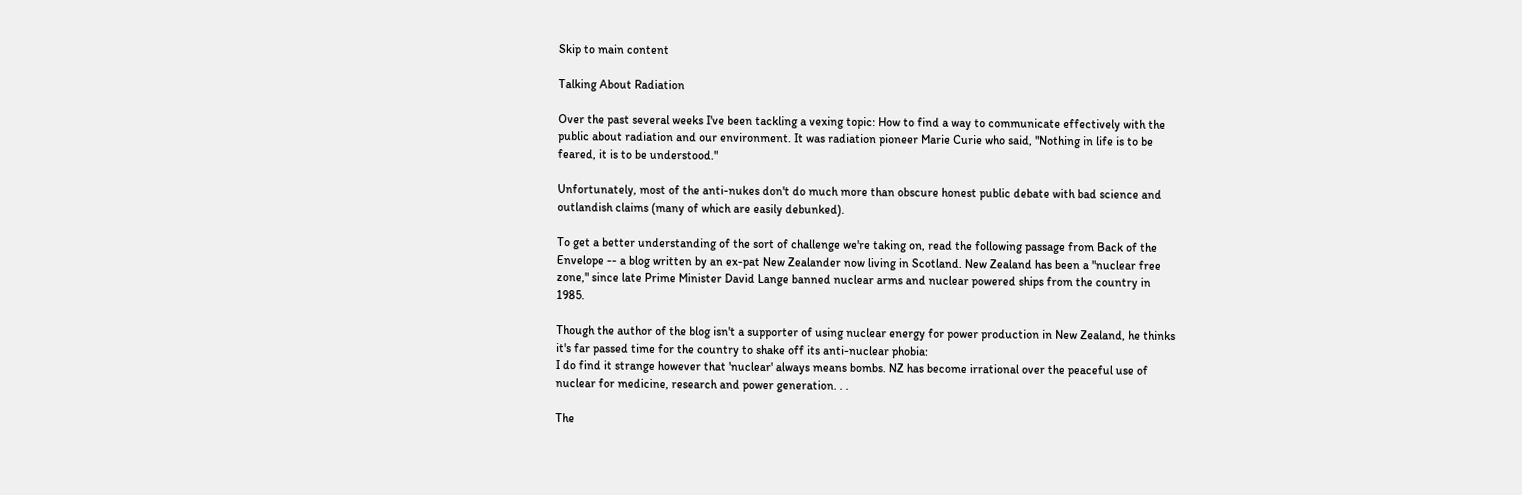Skip to main content

Talking About Radiation

Over the past several weeks I've been tackling a vexing topic: How to find a way to communicate effectively with the public about radiation and our environment. It was radiation pioneer Marie Curie who said, "Nothing in life is to be feared, it is to be understood."

Unfortunately, most of the anti-nukes don't do much more than obscure honest public debate with bad science and outlandish claims (many of which are easily debunked).

To get a better understanding of the sort of challenge we're taking on, read the following passage from Back of the Envelope -- a blog written by an ex-pat New Zealander now living in Scotland. New Zealand has been a "nuclear free zone," since late Prime Minister David Lange banned nuclear arms and nuclear powered ships from the country in 1985.

Though the author of the blog isn't a supporter of using nuclear energy for power production in New Zealand, he thinks it's far passed time for the country to shake off its anti-nuclear phobia:
I do find it strange however that 'nuclear' always means bombs. NZ has become irrational over the peaceful use of nuclear for medicine, research and power generation. . .

The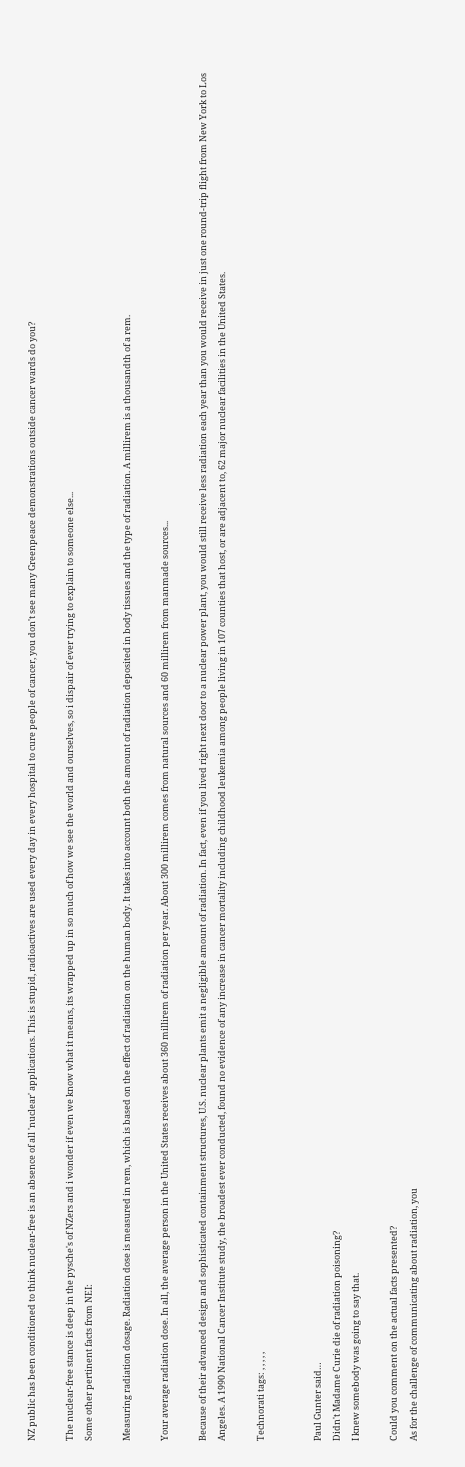NZ public has been conditioned to think nuclear-free is an absence of all 'nuclear' applications. This is stupid, radioactives are used every day in every hospital to cure people of cancer, you don't see many Greenpeace demonstrations outside cancer wards do you?

The nuclear-free stance is deep in the pysche's of NZers and i wonder if even we know what it means, its wrapped up in so much of how we see the world and ourselves, so i dispair of ever trying to explain to someone else...
Some other pertinent facts from NEI:

Measuring radiation dosage. Radiation dose is measured in rem, which is based on the effect of radiation on the human body. It takes into account both the amount of radiation deposited in body tissues and the type of radiation. A millirem is a thousandth of a rem.

Your average radiation dose. In all, the average person in the United States receives about 360 millirem of radiation per year. About 300 millirem comes from natural sources and 60 millirem from manmade sources...

Because of their advanced design and sophisticated containment structures, U.S. nuclear plants emit a negligible amount of radiation. In fact, even if you lived right next door to a nuclear power plant, you would still receive less radiation each year than you would receive in just one round-trip flight from New York to Los Angeles. A 1990 National Cancer Institute study, the broadest ever conducted, found no evidence of any increase in cancer mortality including childhood leukemia among people living in 107 counties that host, or are adjacent to, 62 major nuclear facilities in the United States.

Technorati tags: , , , , ,


Paul Gunter said…
Didn't Madame Curie die of radiation poisoning?
I knew somebody was going to say that.

Could you comment on the actual facts presented?
As for the challenge of communicating about radiation, you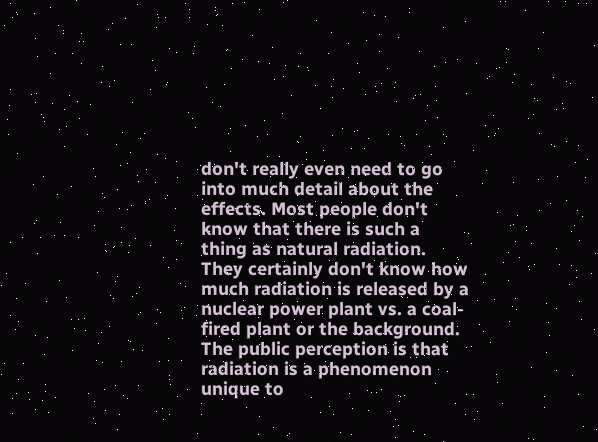don't really even need to go into much detail about the effects. Most people don't know that there is such a thing as natural radiation. They certainly don't know how much radiation is released by a nuclear power plant vs. a coal-fired plant or the background. The public perception is that radiation is a phenomenon unique to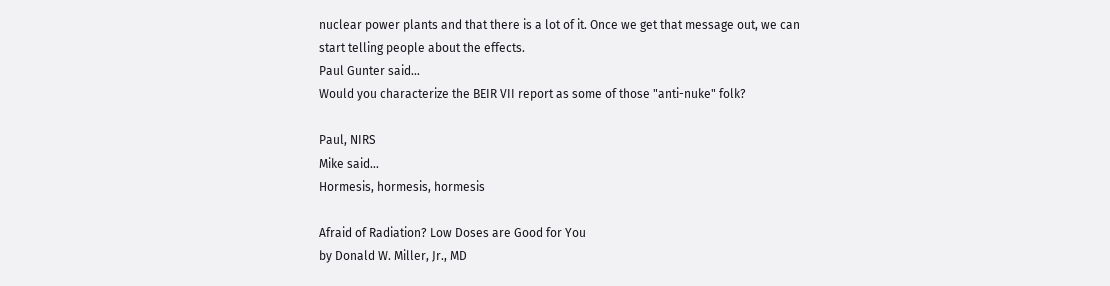nuclear power plants and that there is a lot of it. Once we get that message out, we can start telling people about the effects.
Paul Gunter said…
Would you characterize the BEIR VII report as some of those "anti-nuke" folk?

Paul, NIRS
Mike said…
Hormesis, hormesis, hormesis

Afraid of Radiation? Low Doses are Good for You
by Donald W. Miller, Jr., MD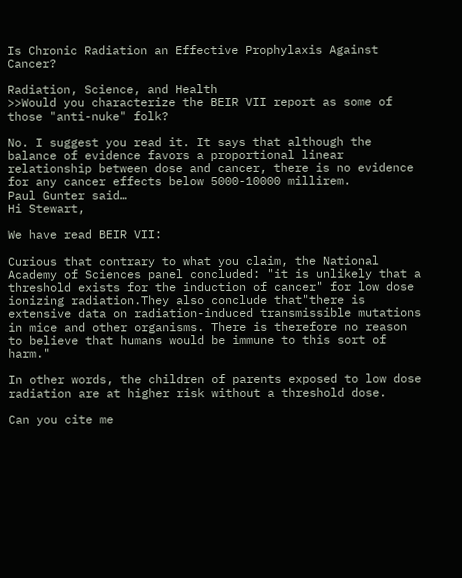Is Chronic Radiation an Effective Prophylaxis Against Cancer?

Radiation, Science, and Health
>>Would you characterize the BEIR VII report as some of those "anti-nuke" folk?

No. I suggest you read it. It says that although the balance of evidence favors a proportional linear relationship between dose and cancer, there is no evidence for any cancer effects below 5000-10000 millirem.
Paul Gunter said…
Hi Stewart,

We have read BEIR VII:

Curious that contrary to what you claim, the National Academy of Sciences panel concluded: "it is unlikely that a threshold exists for the induction of cancer" for low dose ionizing radiation.They also conclude that"there is extensive data on radiation-induced transmissible mutations in mice and other organisms. There is therefore no reason to believe that humans would be immune to this sort of harm."

In other words, the children of parents exposed to low dose radiation are at higher risk without a threshold dose.

Can you cite me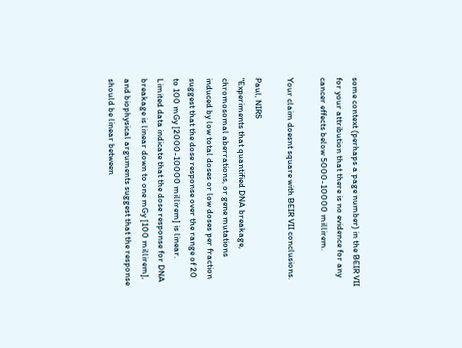some context (perhaps a page number) in the BEIR VII for your attribution that there is no evidence for any cancer effects below 5000-10000 millirem.

Your claim doesnt square with BEIR VII conclusions.

Paul, NIRS
"Experiments that quantified DNA breakage, chromosomal aberrations, or gene mutations induced by low total doses or low doses per fraction suggest that the dose response over the range of 20 to 100 mGy [2000-10000 millirem] is linear. Limited data indicate that the dose response for DNA breakage is linear down to one mGy [100 millirem], and biophysical arguments suggest that the response should be linear between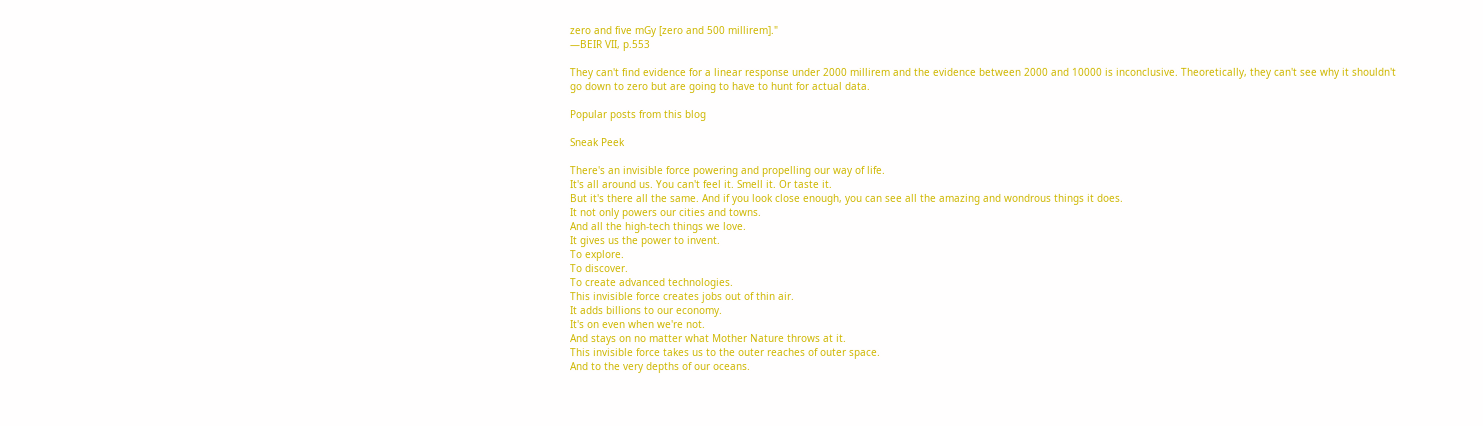zero and five mGy [zero and 500 millirem]."
—BEIR VII, p.553

They can't find evidence for a linear response under 2000 millirem and the evidence between 2000 and 10000 is inconclusive. Theoretically, they can't see why it shouldn't go down to zero but are going to have to hunt for actual data.

Popular posts from this blog

Sneak Peek

There's an invisible force powering and propelling our way of life.
It's all around us. You can't feel it. Smell it. Or taste it.
But it's there all the same. And if you look close enough, you can see all the amazing and wondrous things it does.
It not only powers our cities and towns.
And all the high-tech things we love.
It gives us the power to invent.
To explore.
To discover.
To create advanced technologies.
This invisible force creates jobs out of thin air.
It adds billions to our economy.
It's on even when we're not.
And stays on no matter what Mother Nature throws at it.
This invisible force takes us to the outer reaches of outer space.
And to the very depths of our oceans.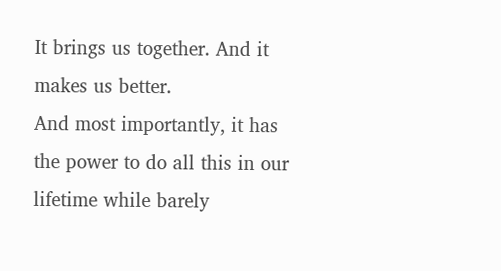It brings us together. And it makes us better.
And most importantly, it has the power to do all this in our lifetime while barely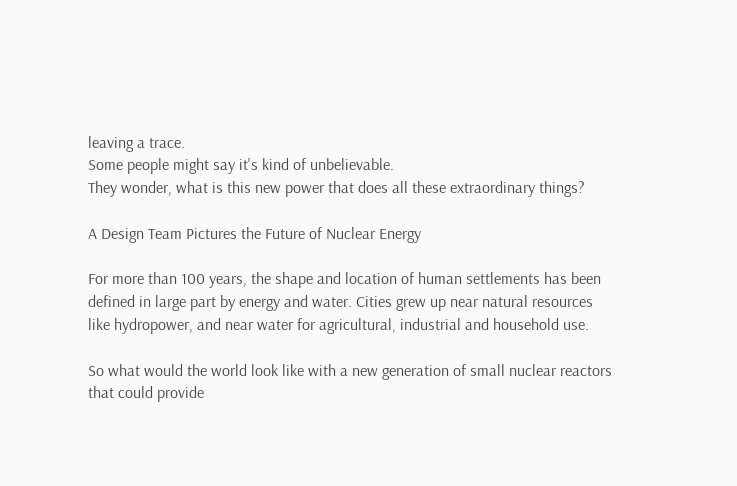leaving a trace.
Some people might say it's kind of unbelievable.
They wonder, what is this new power that does all these extraordinary things?

A Design Team Pictures the Future of Nuclear Energy

For more than 100 years, the shape and location of human settlements has been defined in large part by energy and water. Cities grew up near natural resources like hydropower, and near water for agricultural, industrial and household use.

So what would the world look like with a new generation of small nuclear reactors that could provide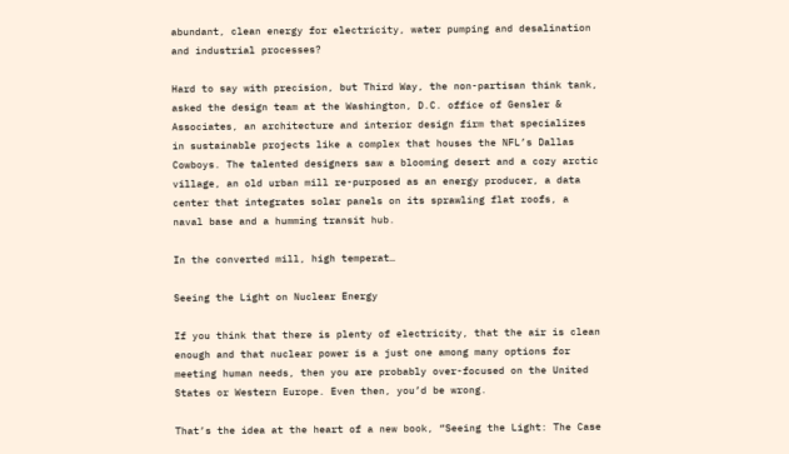abundant, clean energy for electricity, water pumping and desalination and industrial processes?

Hard to say with precision, but Third Way, the non-partisan think tank, asked the design team at the Washington, D.C. office of Gensler & Associates, an architecture and interior design firm that specializes in sustainable projects like a complex that houses the NFL’s Dallas Cowboys. The talented designers saw a blooming desert and a cozy arctic village, an old urban mill re-purposed as an energy producer, a data center that integrates solar panels on its sprawling flat roofs, a naval base and a humming transit hub.

In the converted mill, high temperat…

Seeing the Light on Nuclear Energy

If you think that there is plenty of electricity, that the air is clean enough and that nuclear power is a just one among many options for meeting human needs, then you are probably over-focused on the United States or Western Europe. Even then, you’d be wrong.

That’s the idea at the heart of a new book, “Seeing the Light: The Case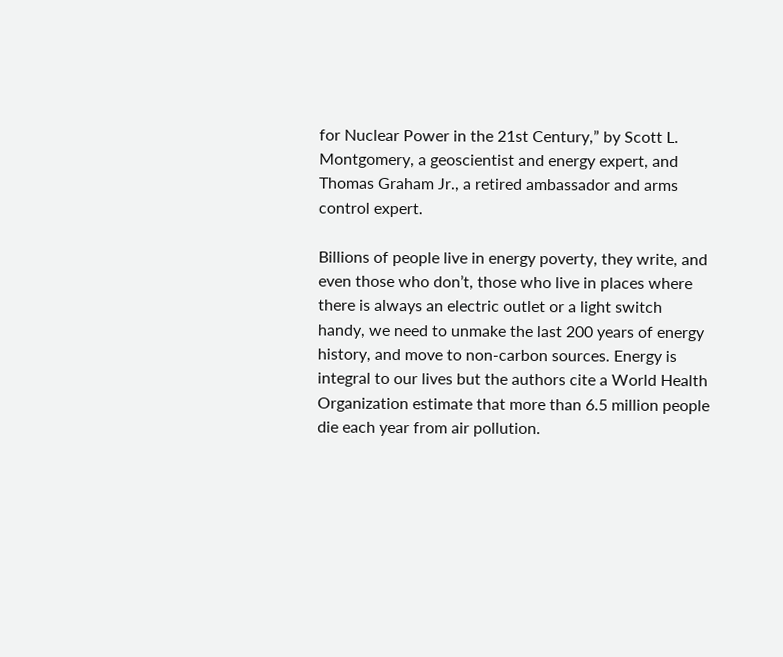for Nuclear Power in the 21st Century,” by Scott L. Montgomery, a geoscientist and energy expert, and Thomas Graham Jr., a retired ambassador and arms control expert.

Billions of people live in energy poverty, they write, and even those who don’t, those who live in places where there is always an electric outlet or a light switch handy, we need to unmake the last 200 years of energy history, and move to non-carbon sources. Energy is integral to our lives but the authors cite a World Health Organization estimate that more than 6.5 million people die each year from air pollution.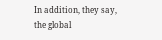In addition, they say, the global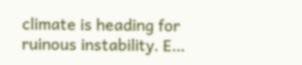climate is heading for ruinous instability. E…